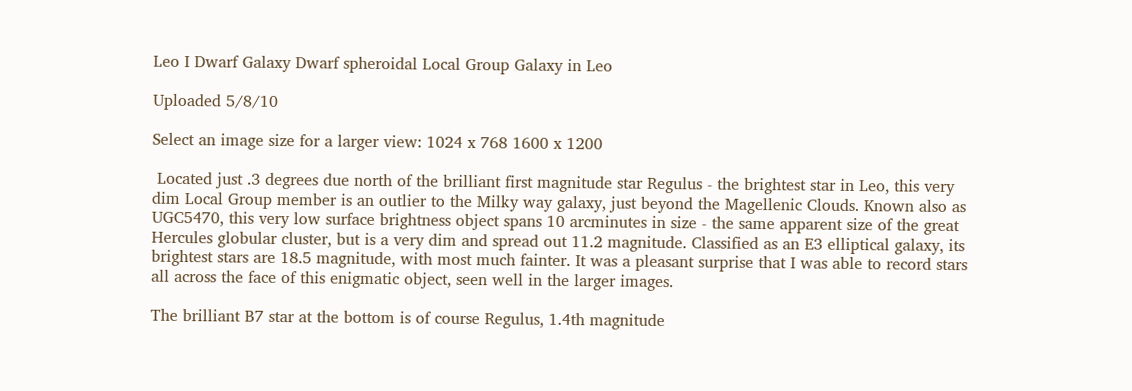Leo I Dwarf Galaxy Dwarf spheroidal Local Group Galaxy in Leo

Uploaded 5/8/10

Select an image size for a larger view: 1024 x 768 1600 x 1200

 Located just .3 degrees due north of the brilliant first magnitude star Regulus - the brightest star in Leo, this very dim Local Group member is an outlier to the Milky way galaxy, just beyond the Magellenic Clouds. Known also as UGC5470, this very low surface brightness object spans 10 arcminutes in size - the same apparent size of the great Hercules globular cluster, but is a very dim and spread out 11.2 magnitude. Classified as an E3 elliptical galaxy, its brightest stars are 18.5 magnitude, with most much fainter. It was a pleasant surprise that I was able to record stars all across the face of this enigmatic object, seen well in the larger images.

The brilliant B7 star at the bottom is of course Regulus, 1.4th magnitude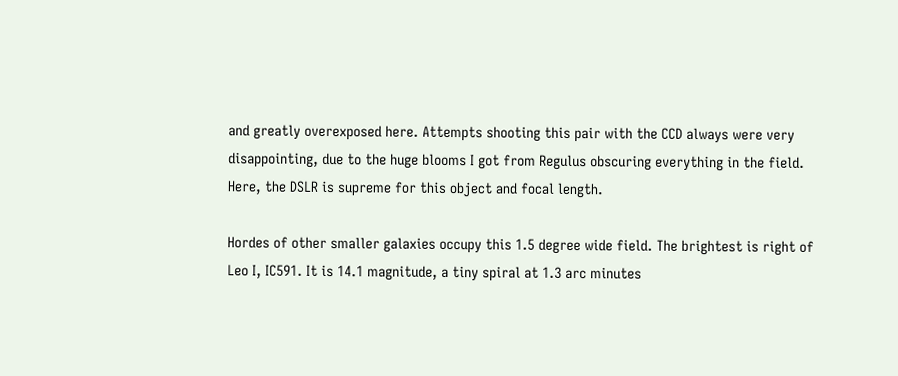and greatly overexposed here. Attempts shooting this pair with the CCD always were very disappointing, due to the huge blooms I got from Regulus obscuring everything in the field. Here, the DSLR is supreme for this object and focal length.

Hordes of other smaller galaxies occupy this 1.5 degree wide field. The brightest is right of Leo I, IC591. It is 14.1 magnitude, a tiny spiral at 1.3 arc minutes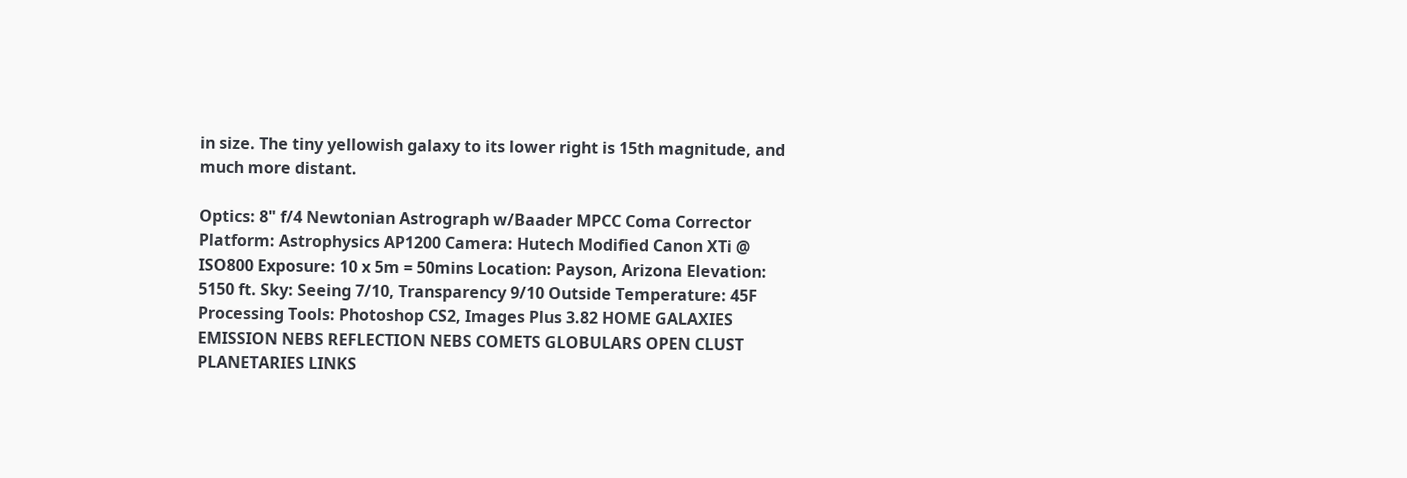in size. The tiny yellowish galaxy to its lower right is 15th magnitude, and much more distant.

Optics: 8" f/4 Newtonian Astrograph w/Baader MPCC Coma Corrector Platform: Astrophysics AP1200 Camera: Hutech Modified Canon XTi @ ISO800 Exposure: 10 x 5m = 50mins Location: Payson, Arizona Elevation: 5150 ft. Sky: Seeing 7/10, Transparency 9/10 Outside Temperature: 45F Processing Tools: Photoshop CS2, Images Plus 3.82 HOME GALAXIES EMISSION NEBS REFLECTION NEBS COMETS GLOBULARS OPEN CLUST PLANETARIES LINKS